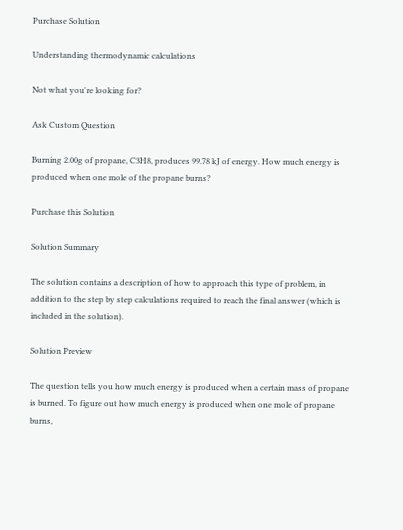Purchase Solution

Understanding thermodynamic calculations

Not what you're looking for?

Ask Custom Question

Burning 2.00g of propane, C3H8, produces 99.78 kJ of energy. How much energy is produced when one mole of the propane burns?

Purchase this Solution

Solution Summary

The solution contains a description of how to approach this type of problem, in addition to the step by step calculations required to reach the final answer (which is included in the solution).

Solution Preview

The question tells you how much energy is produced when a certain mass of propane is burned. To figure out how much energy is produced when one mole of propane burns,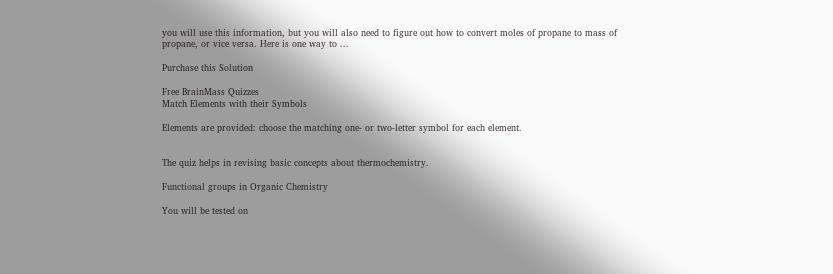you will use this information, but you will also need to figure out how to convert moles of propane to mass of propane, or vice versa. Here is one way to ...

Purchase this Solution

Free BrainMass Quizzes
Match Elements with their Symbols

Elements are provided: choose the matching one- or two-letter symbol for each element.


The quiz helps in revising basic concepts about thermochemistry.

Functional groups in Organic Chemistry

You will be tested on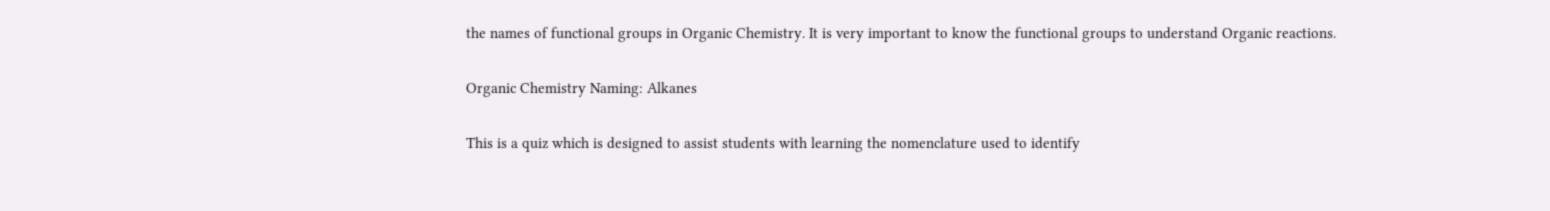the names of functional groups in Organic Chemistry. It is very important to know the functional groups to understand Organic reactions.

Organic Chemistry Naming: Alkanes

This is a quiz which is designed to assist students with learning the nomenclature used to identify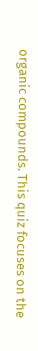organic compounds. This quiz focuses on the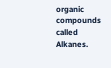organic compounds called Alkanes.